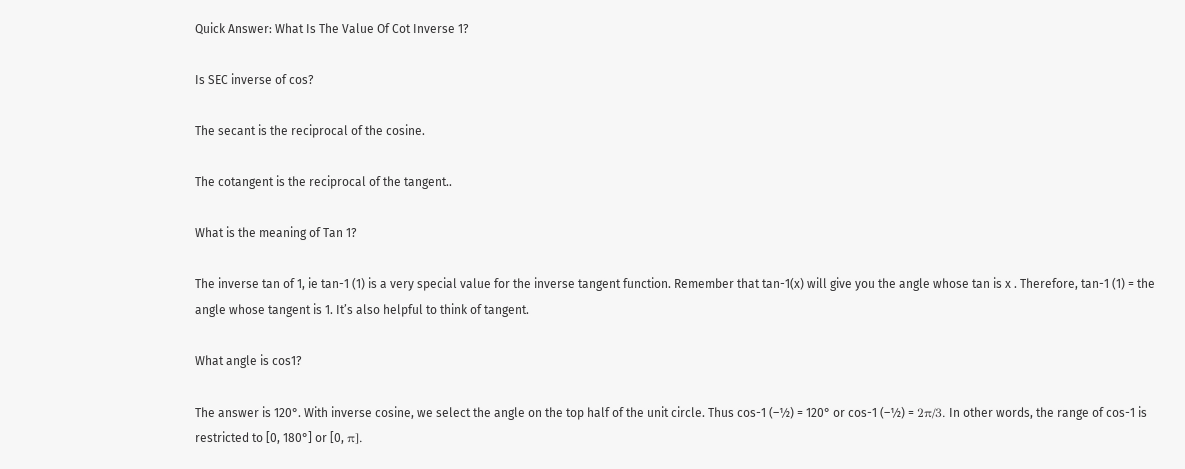Quick Answer: What Is The Value Of Cot Inverse 1?

Is SEC inverse of cos?

The secant is the reciprocal of the cosine.

The cotangent is the reciprocal of the tangent..

What is the meaning of Tan 1?

The inverse tan of 1, ie tan-1 (1) is a very special value for the inverse tangent function. Remember that tan-1(x) will give you the angle whose tan is x . Therefore, tan-1 (1) = the angle whose tangent is 1. It’s also helpful to think of tangent.

What angle is cos1?

The answer is 120°. With inverse cosine, we select the angle on the top half of the unit circle. Thus cos-1 (–½) = 120° or cos-1 (–½) = 2π/3. In other words, the range of cos-1 is restricted to [0, 180°] or [0, π].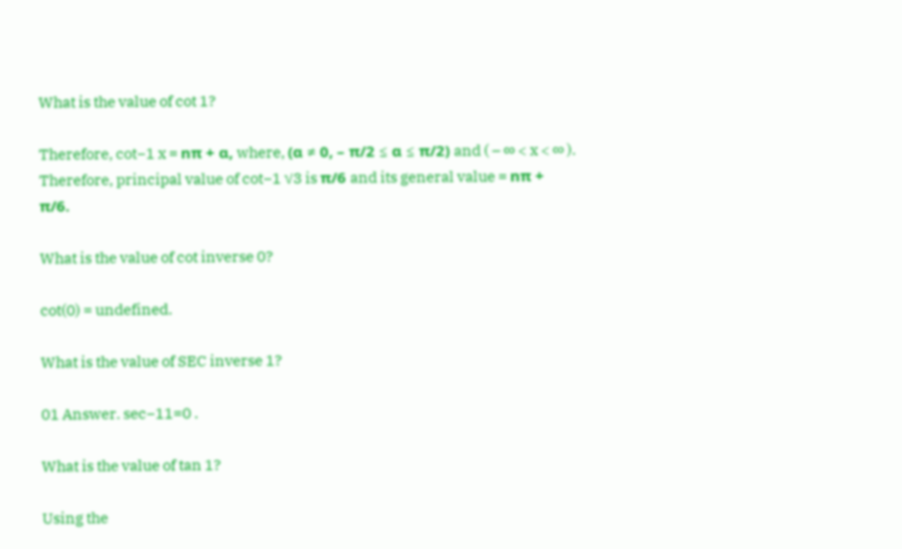What is the value of cot 1?

Therefore, cot−1 x = nπ + α, where, (α ≠ 0, – π/2 ≤ α ≤ π/2) and ( – ∞ < x < ∞ ). Therefore, principal value of cot−1 √3 is π/6 and its general value = nπ + π/6.

What is the value of cot inverse 0?

cot(0) = undefined.

What is the value of SEC inverse 1?

01 Answer. sec−11=0 .

What is the value of tan 1?

Using the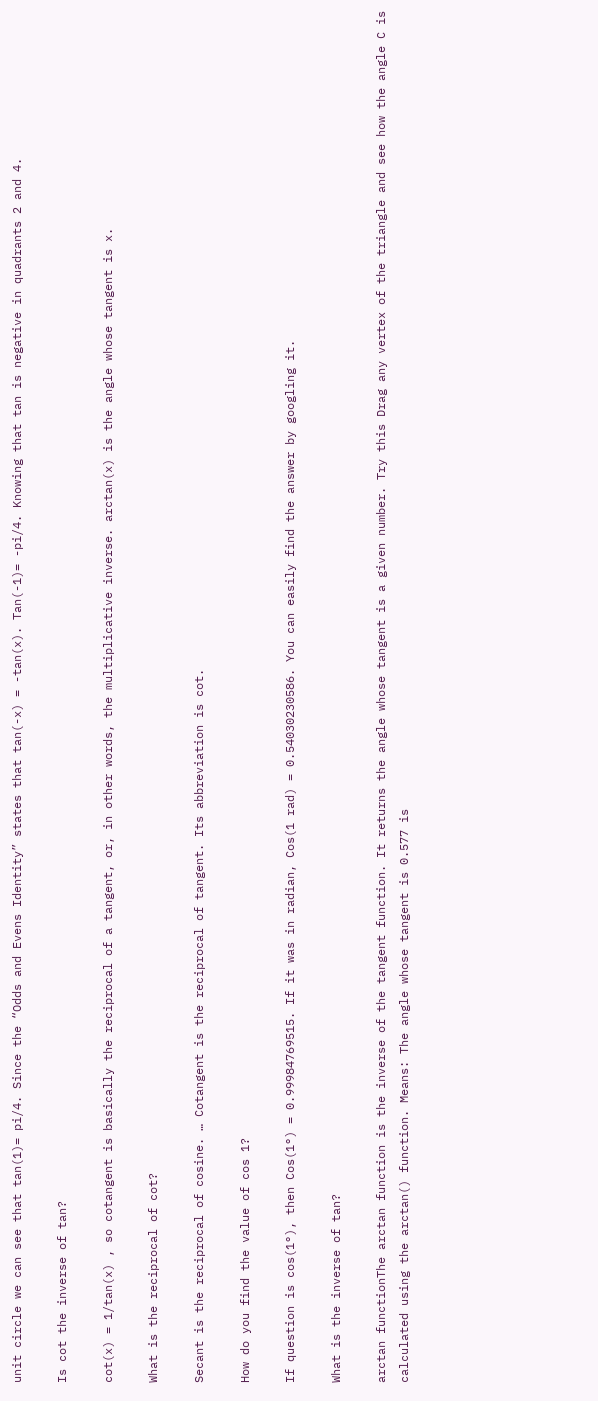unit circle we can see that tan(1)= pi/4. Since the “Odds and Evens Identity” states that tan(-x) = -tan(x). Tan(-1)= -pi/4. Knowing that tan is negative in quadrants 2 and 4.

Is cot the inverse of tan?

cot(x) = 1/tan(x) , so cotangent is basically the reciprocal of a tangent, or, in other words, the multiplicative inverse. arctan(x) is the angle whose tangent is x.

What is the reciprocal of cot?

Secant is the reciprocal of cosine. … Cotangent is the reciprocal of tangent. Its abbreviation is cot.

How do you find the value of cos 1?

If question is cos(1°), then Cos(1°) = 0.99984769515. If it was in radian, Cos(1 rad) = 0.54030230586. You can easily find the answer by googling it.

What is the inverse of tan?

arctan functionThe arctan function is the inverse of the tangent function. It returns the angle whose tangent is a given number. Try this Drag any vertex of the triangle and see how the angle C is calculated using the arctan() function. Means: The angle whose tangent is 0.577 is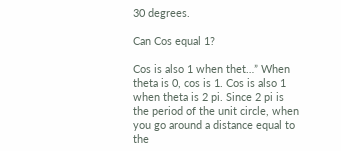30 degrees.

Can Cos equal 1?

Cos is also 1 when thet…” When theta is 0, cos is 1. Cos is also 1 when theta is 2 pi. Since 2 pi is the period of the unit circle, when you go around a distance equal to the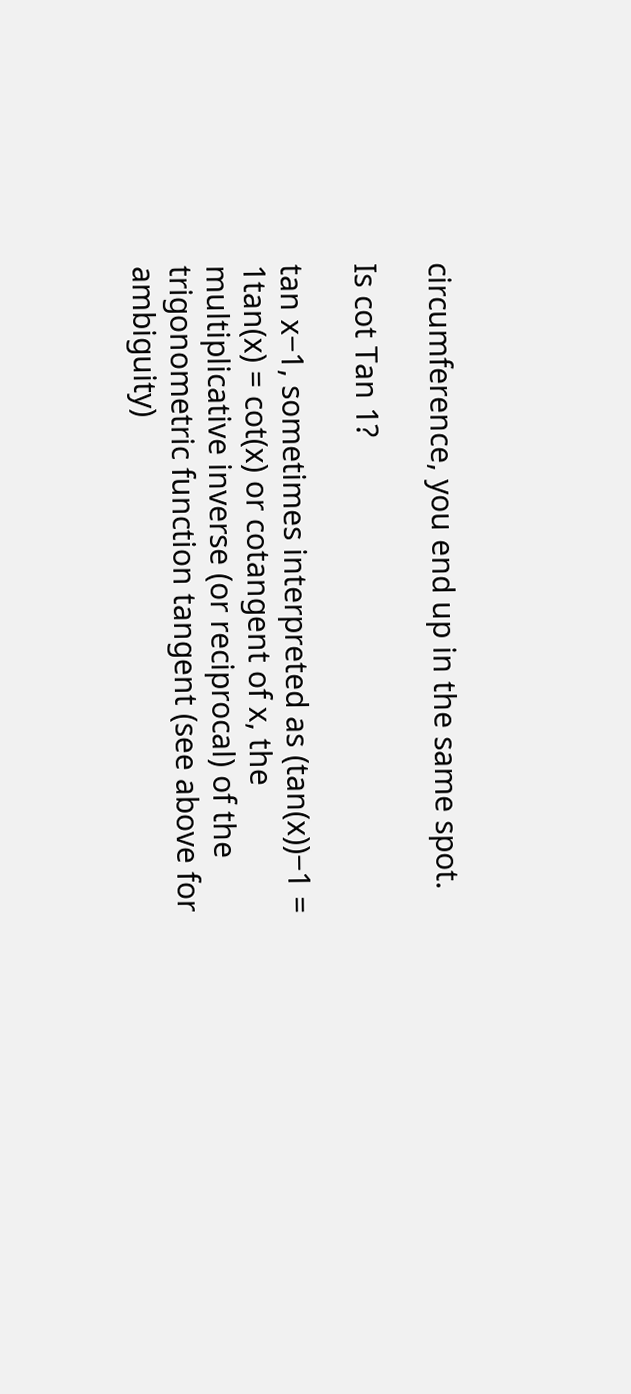circumference, you end up in the same spot.

Is cot Tan 1?

tan x−1, sometimes interpreted as (tan(x))−1 = 1tan(x) = cot(x) or cotangent of x, the multiplicative inverse (or reciprocal) of the trigonometric function tangent (see above for ambiguity)